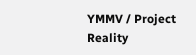YMMV / Project Reality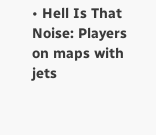• Hell Is That Noise: Players on maps with jets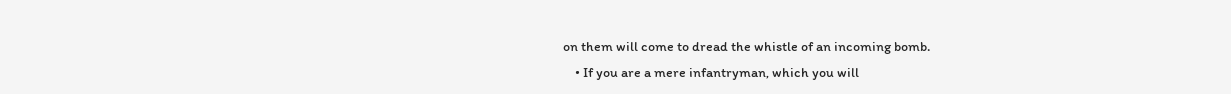on them will come to dread the whistle of an incoming bomb.
    • If you are a mere infantryman, which you will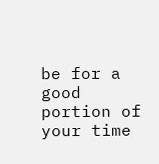be for a good portion of your time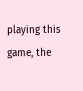playing this game, the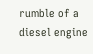rumble of a diesel engine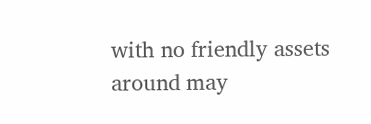with no friendly assets around may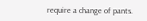require a change of pants.